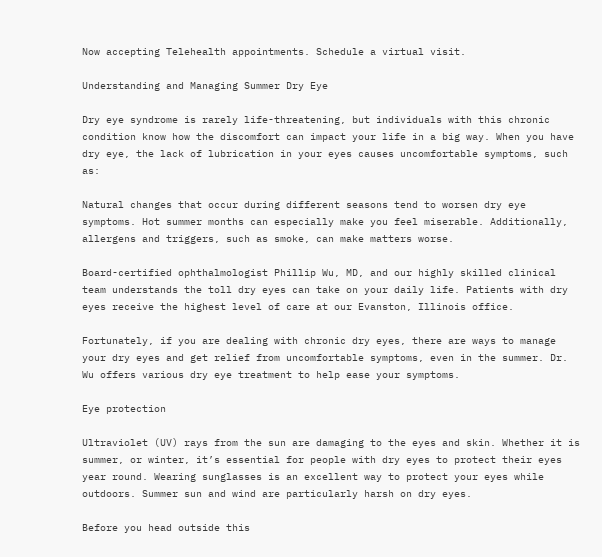Now accepting Telehealth appointments. Schedule a virtual visit.

Understanding and Managing Summer Dry Eye

Dry eye syndrome is rarely life-threatening, but individuals with this chronic condition know how the discomfort can impact your life in a big way. When you have dry eye, the lack of lubrication in your eyes causes uncomfortable symptoms, such as:

Natural changes that occur during different seasons tend to worsen dry eye symptoms. Hot summer months can especially make you feel miserable. Additionally, allergens and triggers, such as smoke, can make matters worse.

Board-certified ophthalmologist Phillip Wu, MD, and our highly skilled clinical team understands the toll dry eyes can take on your daily life. Patients with dry eyes receive the highest level of care at our Evanston, Illinois office.

Fortunately, if you are dealing with chronic dry eyes, there are ways to manage your dry eyes and get relief from uncomfortable symptoms, even in the summer. Dr. Wu offers various dry eye treatment to help ease your symptoms.

Eye protection

Ultraviolet (UV) rays from the sun are damaging to the eyes and skin. Whether it is summer, or winter, it’s essential for people with dry eyes to protect their eyes year round. Wearing sunglasses is an excellent way to protect your eyes while outdoors. Summer sun and wind are particularly harsh on dry eyes.

Before you head outside this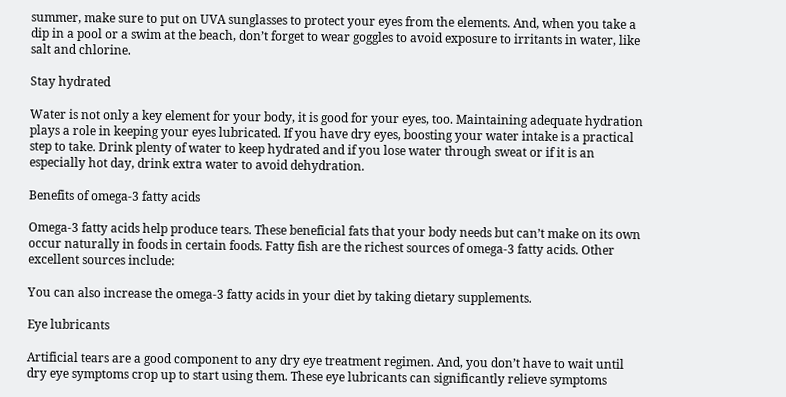summer, make sure to put on UVA sunglasses to protect your eyes from the elements. And, when you take a dip in a pool or a swim at the beach, don’t forget to wear goggles to avoid exposure to irritants in water, like salt and chlorine.

Stay hydrated

Water is not only a key element for your body, it is good for your eyes, too. Maintaining adequate hydration plays a role in keeping your eyes lubricated. If you have dry eyes, boosting your water intake is a practical step to take. Drink plenty of water to keep hydrated and if you lose water through sweat or if it is an especially hot day, drink extra water to avoid dehydration.

Benefits of omega-3 fatty acids

Omega-3 fatty acids help produce tears. These beneficial fats that your body needs but can’t make on its own occur naturally in foods in certain foods. Fatty fish are the richest sources of omega-3 fatty acids. Other excellent sources include:

You can also increase the omega-3 fatty acids in your diet by taking dietary supplements.

Eye lubricants

Artificial tears are a good component to any dry eye treatment regimen. And, you don’t have to wait until dry eye symptoms crop up to start using them. These eye lubricants can significantly relieve symptoms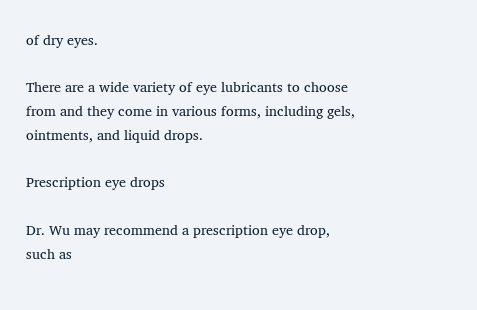of dry eyes.

There are a wide variety of eye lubricants to choose from and they come in various forms, including gels, ointments, and liquid drops.

Prescription eye drops

Dr. Wu may recommend a prescription eye drop, such as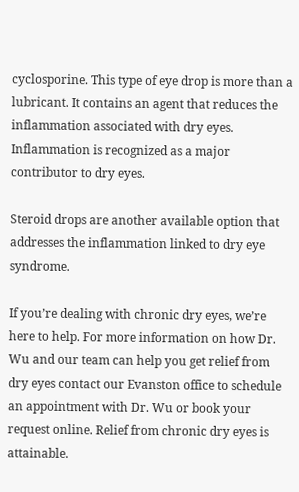cyclosporine. This type of eye drop is more than a lubricant. It contains an agent that reduces the inflammation associated with dry eyes. Inflammation is recognized as a major contributor to dry eyes.

Steroid drops are another available option that addresses the inflammation linked to dry eye syndrome.

If you’re dealing with chronic dry eyes, we’re here to help. For more information on how Dr. Wu and our team can help you get relief from dry eyes contact our Evanston office to schedule an appointment with Dr. Wu or book your request online. Relief from chronic dry eyes is attainable.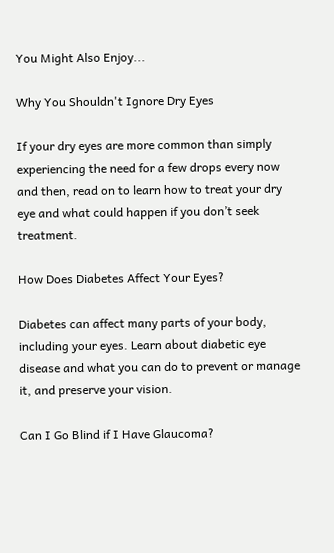You Might Also Enjoy...

Why You Shouldn't Ignore Dry Eyes

If your dry eyes are more common than simply experiencing the need for a few drops every now and then, read on to learn how to treat your dry eye and what could happen if you don’t seek treatment.

How Does Diabetes Affect Your Eyes?

Diabetes can affect many parts of your body, including your eyes. Learn about diabetic eye disease and what you can do to prevent or manage it, and preserve your vision.

Can I Go Blind if I Have Glaucoma?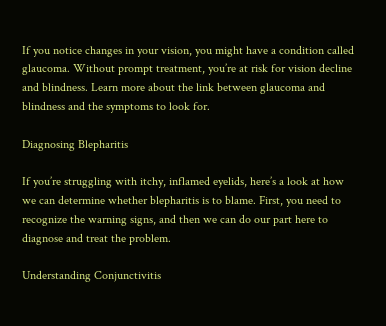If you notice changes in your vision, you might have a condition called glaucoma. Without prompt treatment, you’re at risk for vision decline and blindness. Learn more about the link between glaucoma and blindness and the symptoms to look for.

Diagnosing Blepharitis

If you’re struggling with itchy, inflamed eyelids, here’s a look at how we can determine whether blepharitis is to blame. First, you need to recognize the warning signs, and then we can do our part here to diagnose and treat the problem.

Understanding Conjunctivitis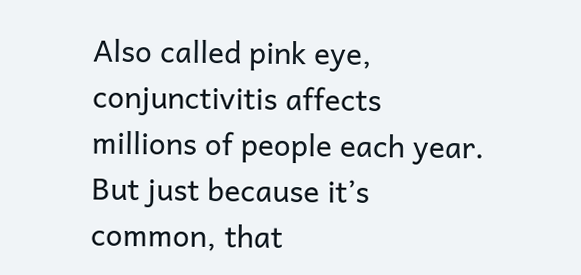Also called pink eye, conjunctivitis affects millions of people each year. But just because it’s common, that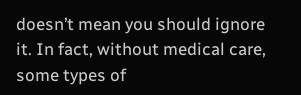doesn’t mean you should ignore it. In fact, without medical care, some types of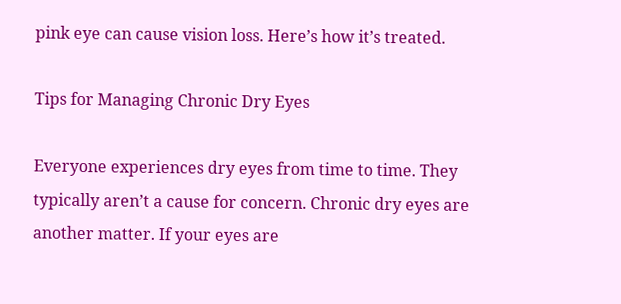pink eye can cause vision loss. Here’s how it’s treated.

Tips for Managing Chronic Dry Eyes

Everyone experiences dry eyes from time to time. They typically aren’t a cause for concern. Chronic dry eyes are another matter. If your eyes are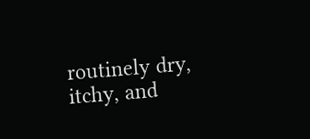routinely dry, itchy, and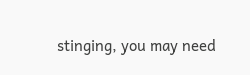stinging, you may need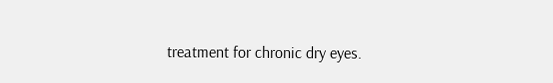treatment for chronic dry eyes.